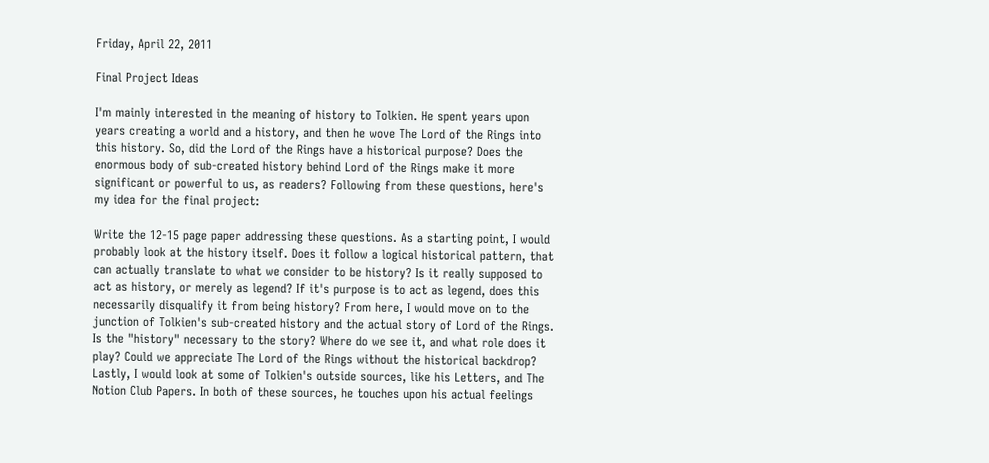Friday, April 22, 2011

Final Project Ideas

I'm mainly interested in the meaning of history to Tolkien. He spent years upon years creating a world and a history, and then he wove The Lord of the Rings into this history. So, did the Lord of the Rings have a historical purpose? Does the enormous body of sub-created history behind Lord of the Rings make it more significant or powerful to us, as readers? Following from these questions, here's my idea for the final project:

Write the 12-15 page paper addressing these questions. As a starting point, I would probably look at the history itself. Does it follow a logical historical pattern, that can actually translate to what we consider to be history? Is it really supposed to act as history, or merely as legend? If it's purpose is to act as legend, does this necessarily disqualify it from being history? From here, I would move on to the junction of Tolkien's sub-created history and the actual story of Lord of the Rings. Is the "history" necessary to the story? Where do we see it, and what role does it play? Could we appreciate The Lord of the Rings without the historical backdrop? Lastly, I would look at some of Tolkien's outside sources, like his Letters, and The Notion Club Papers. In both of these sources, he touches upon his actual feelings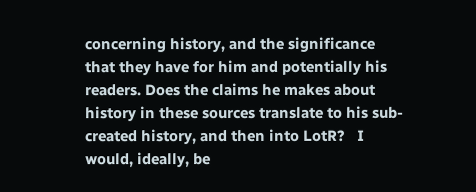concerning history, and the significance that they have for him and potentially his readers. Does the claims he makes about history in these sources translate to his sub-created history, and then into LotR?   I would, ideally, be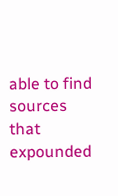able to find sources that expounded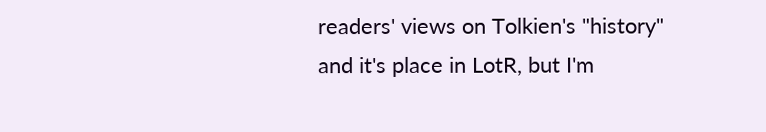readers' views on Tolkien's "history" and it's place in LotR, but I'm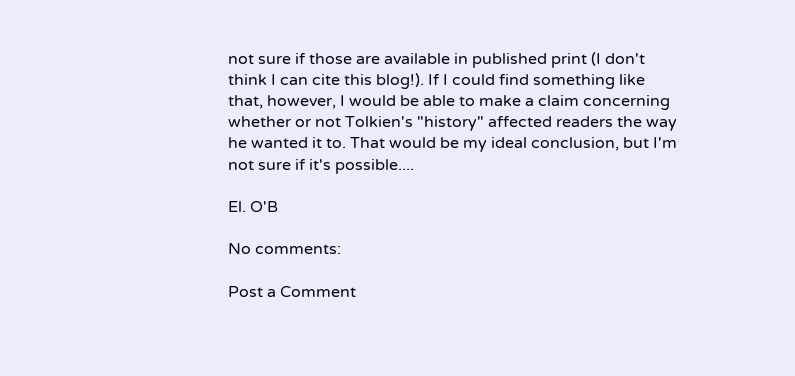not sure if those are available in published print (I don't think I can cite this blog!). If I could find something like that, however, I would be able to make a claim concerning whether or not Tolkien's "history" affected readers the way he wanted it to. That would be my ideal conclusion, but I'm not sure if it's possible....

El. O'B

No comments:

Post a Comment